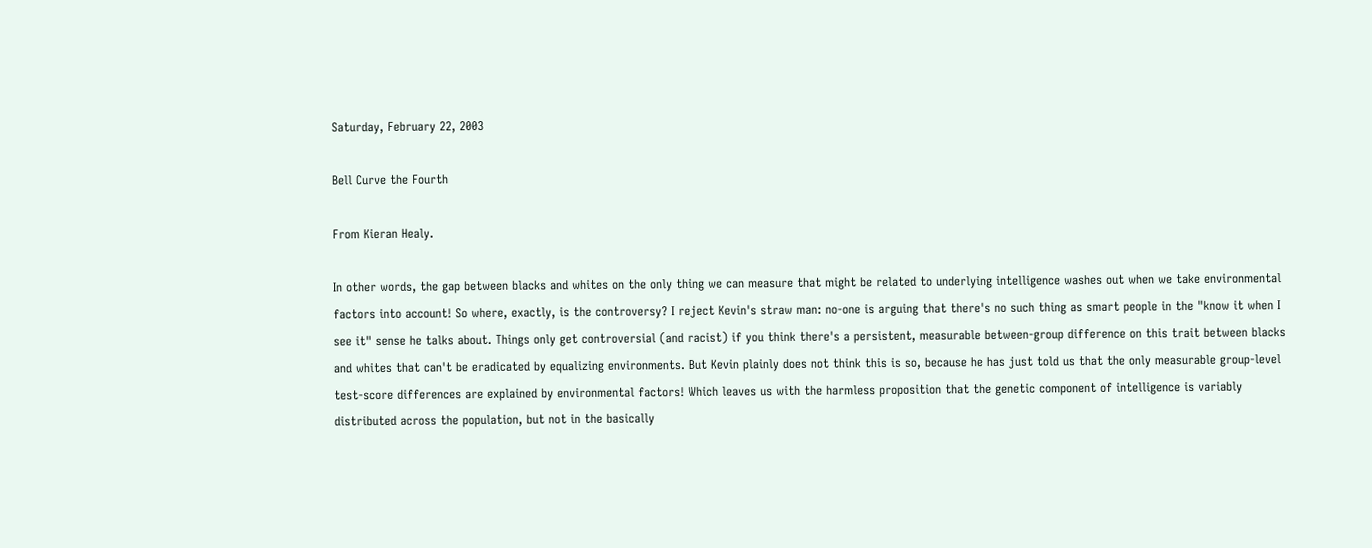Saturday, February 22, 2003

Bell Curve the Fourth

From Kieran Healy.

In other words, the gap between blacks and whites on the only thing we can measure that might be related to underlying intelligence washes out when we take environmental factors into account! So where, exactly, is the controversy? I reject Kevin's straw man: no-one is arguing that there's no such thing as smart people in the "know it when I see it" sense he talks about. Things only get controversial (and racist) if you think there's a persistent, measurable between-group difference on this trait between blacks and whites that can't be eradicated by equalizing environments. But Kevin plainly does not think this is so, because he has just told us that the only measurable group-level test-score differences are explained by environmental factors! Which leaves us with the harmless proposition that the genetic component of intelligence is variably distributed across the population, but not in the basically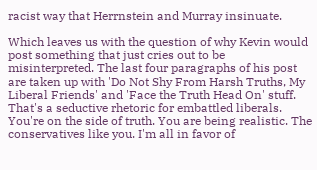racist way that Herrnstein and Murray insinuate.

Which leaves us with the question of why Kevin would post something that just cries out to be misinterpreted. The last four paragraphs of his post are taken up with 'Do Not Shy From Harsh Truths, My Liberal Friends' and 'Face the Truth Head On' stuff. That's a seductive rhetoric for embattled liberals. You're on the side of truth. You are being realistic. The conservatives like you. I'm all in favor of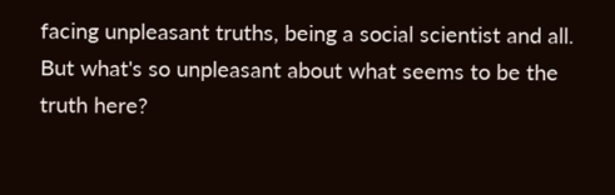facing unpleasant truths, being a social scientist and all. But what's so unpleasant about what seems to be the truth here?